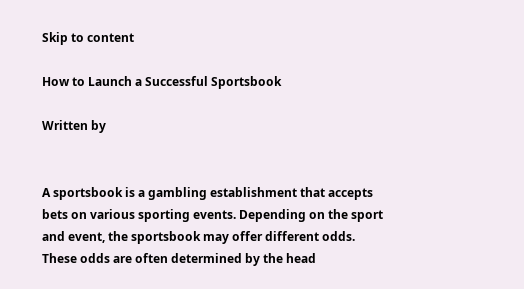Skip to content

How to Launch a Successful Sportsbook

Written by


A sportsbook is a gambling establishment that accepts bets on various sporting events. Depending on the sport and event, the sportsbook may offer different odds. These odds are often determined by the head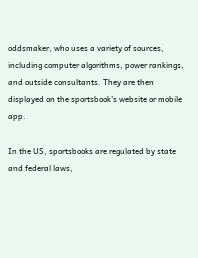oddsmaker, who uses a variety of sources, including computer algorithms, power rankings, and outside consultants. They are then displayed on the sportsbook’s website or mobile app.

In the US, sportsbooks are regulated by state and federal laws,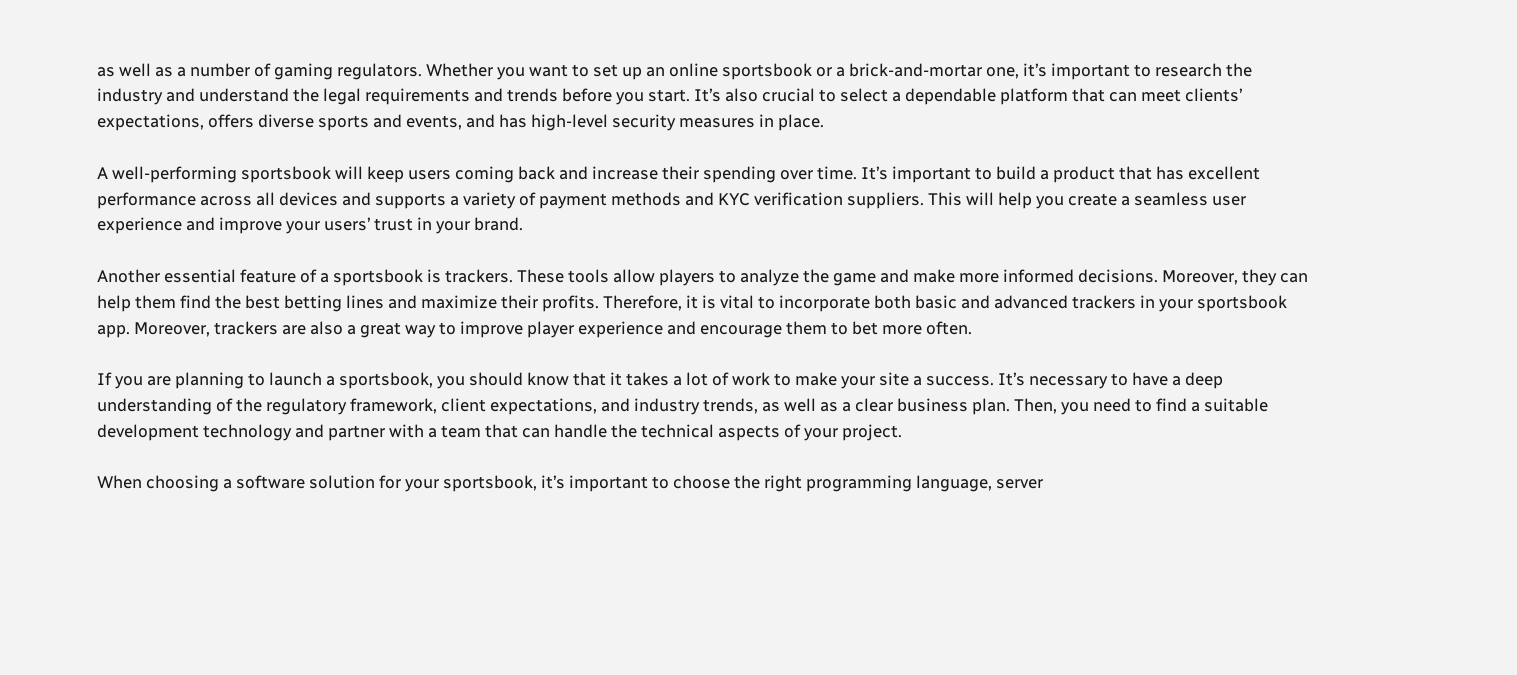as well as a number of gaming regulators. Whether you want to set up an online sportsbook or a brick-and-mortar one, it’s important to research the industry and understand the legal requirements and trends before you start. It’s also crucial to select a dependable platform that can meet clients’ expectations, offers diverse sports and events, and has high-level security measures in place.

A well-performing sportsbook will keep users coming back and increase their spending over time. It’s important to build a product that has excellent performance across all devices and supports a variety of payment methods and KYC verification suppliers. This will help you create a seamless user experience and improve your users’ trust in your brand.

Another essential feature of a sportsbook is trackers. These tools allow players to analyze the game and make more informed decisions. Moreover, they can help them find the best betting lines and maximize their profits. Therefore, it is vital to incorporate both basic and advanced trackers in your sportsbook app. Moreover, trackers are also a great way to improve player experience and encourage them to bet more often.

If you are planning to launch a sportsbook, you should know that it takes a lot of work to make your site a success. It’s necessary to have a deep understanding of the regulatory framework, client expectations, and industry trends, as well as a clear business plan. Then, you need to find a suitable development technology and partner with a team that can handle the technical aspects of your project.

When choosing a software solution for your sportsbook, it’s important to choose the right programming language, server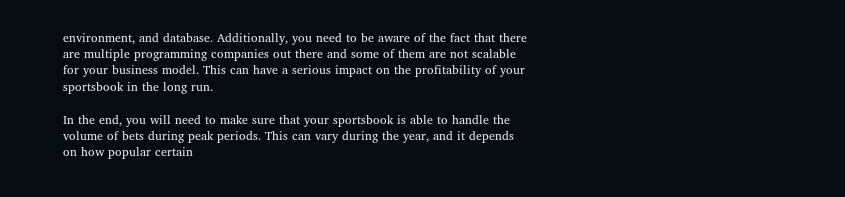environment, and database. Additionally, you need to be aware of the fact that there are multiple programming companies out there and some of them are not scalable for your business model. This can have a serious impact on the profitability of your sportsbook in the long run.

In the end, you will need to make sure that your sportsbook is able to handle the volume of bets during peak periods. This can vary during the year, and it depends on how popular certain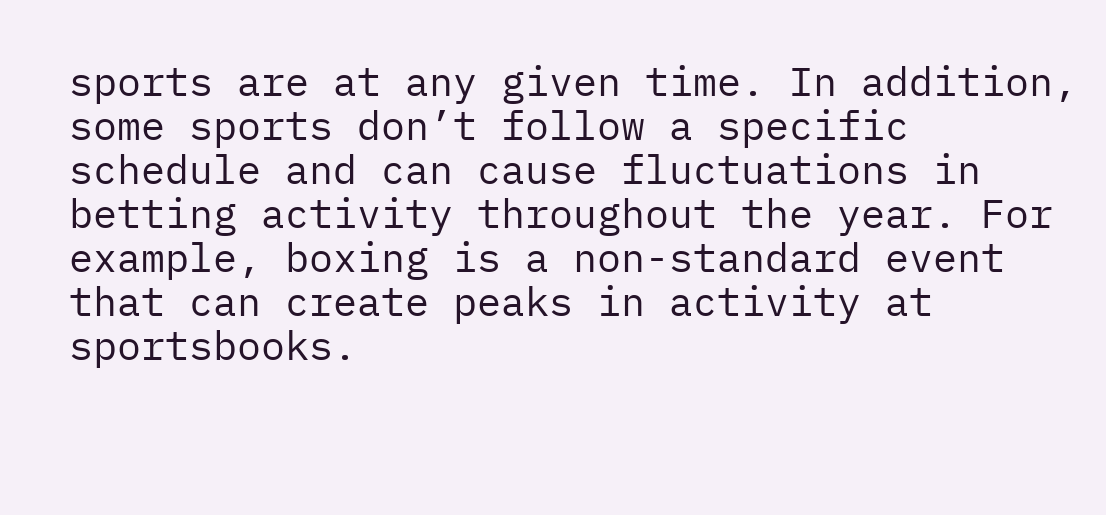sports are at any given time. In addition, some sports don’t follow a specific schedule and can cause fluctuations in betting activity throughout the year. For example, boxing is a non-standard event that can create peaks in activity at sportsbooks.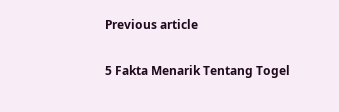Previous article

5 Fakta Menarik Tentang Togel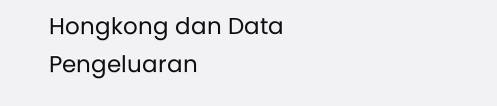Hongkong dan Data Pengeluaran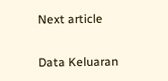Next article

Data Keluaran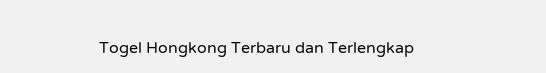Togel Hongkong Terbaru dan Terlengkap